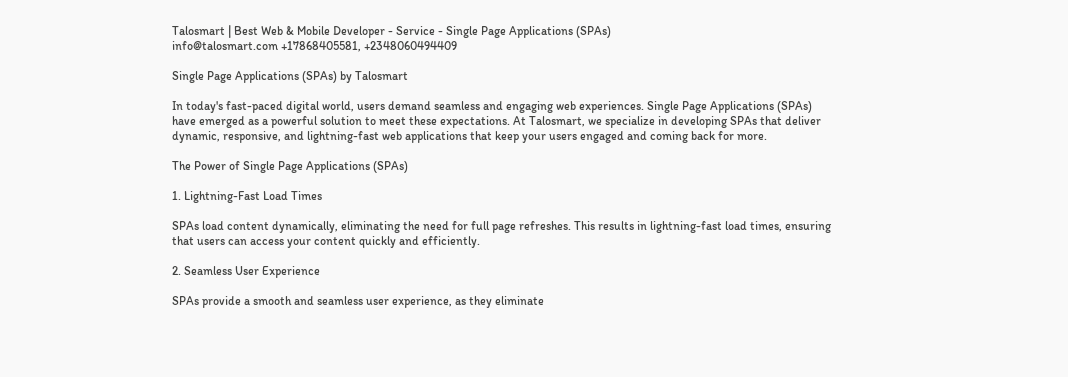Talosmart | Best Web & Mobile Developer - Service - Single Page Applications (SPAs)
info@talosmart.com +17868405581, +2348060494409

Single Page Applications (SPAs) by Talosmart

In today's fast-paced digital world, users demand seamless and engaging web experiences. Single Page Applications (SPAs) have emerged as a powerful solution to meet these expectations. At Talosmart, we specialize in developing SPAs that deliver dynamic, responsive, and lightning-fast web applications that keep your users engaged and coming back for more.

The Power of Single Page Applications (SPAs)

1. Lightning-Fast Load Times

SPAs load content dynamically, eliminating the need for full page refreshes. This results in lightning-fast load times, ensuring that users can access your content quickly and efficiently.

2. Seamless User Experience

SPAs provide a smooth and seamless user experience, as they eliminate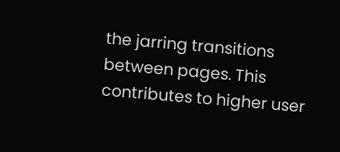the jarring transitions between pages. This contributes to higher user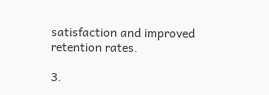satisfaction and improved retention rates.

3.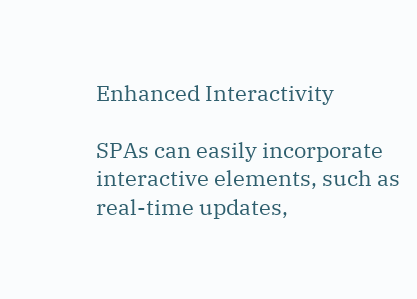Enhanced Interactivity

SPAs can easily incorporate interactive elements, such as real-time updates,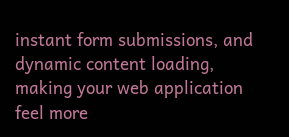instant form submissions, and dynamic content loading, making your web application feel more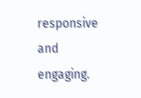responsive and engaging.